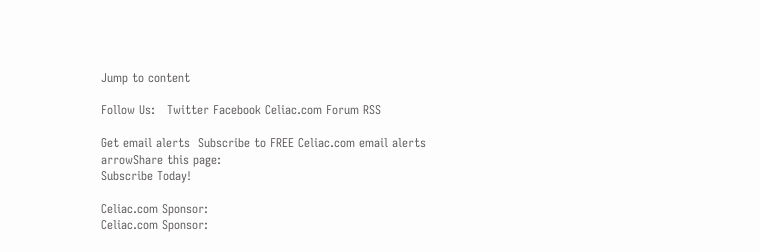Jump to content

Follow Us:   Twitter Facebook Celiac.com Forum RSS

Get email alerts  Subscribe to FREE Celiac.com email alerts
arrowShare this page:
Subscribe Today!

Celiac.com Sponsor:
Celiac.com Sponsor: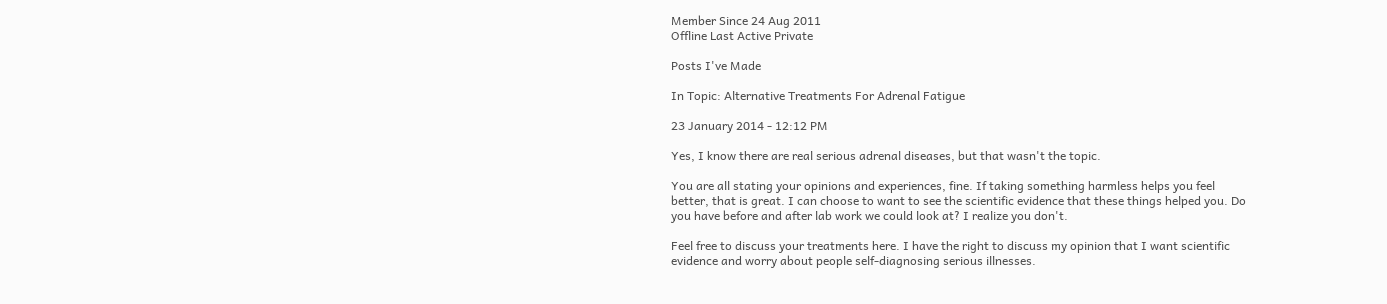Member Since 24 Aug 2011
Offline Last Active Private

Posts I've Made

In Topic: Alternative Treatments For Adrenal Fatigue

23 January 2014 - 12:12 PM

Yes, I know there are real serious adrenal diseases, but that wasn't the topic.

You are all stating your opinions and experiences, fine. If taking something harmless helps you feel better, that is great. I can choose to want to see the scientific evidence that these things helped you. Do you have before and after lab work we could look at? I realize you don't.

Feel free to discuss your treatments here. I have the right to discuss my opinion that I want scientific evidence and worry about people self-diagnosing serious illnesses.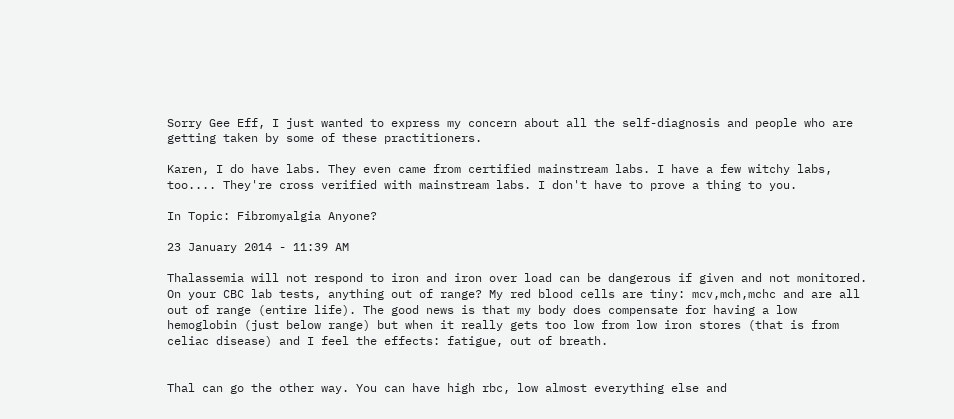Sorry Gee Eff, I just wanted to express my concern about all the self-diagnosis and people who are getting taken by some of these practitioners.

Karen, I do have labs. They even came from certified mainstream labs. I have a few witchy labs, too.... They're cross verified with mainstream labs. I don't have to prove a thing to you.

In Topic: Fibromyalgia Anyone?

23 January 2014 - 11:39 AM

Thalassemia will not respond to iron and iron over load can be dangerous if given and not monitored. On your CBC lab tests, anything out of range? My red blood cells are tiny: mcv,mch,mchc and are all out of range (entire life). The good news is that my body does compensate for having a low hemoglobin (just below range) but when it really gets too low from low iron stores (that is from celiac disease) and I feel the effects: fatigue, out of breath.


Thal can go the other way. You can have high rbc, low almost everything else and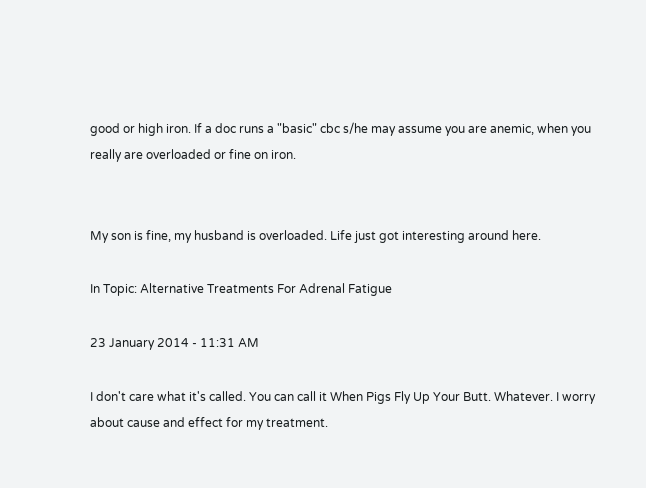good or high iron. If a doc runs a "basic" cbc s/he may assume you are anemic, when you really are overloaded or fine on iron.


My son is fine, my husband is overloaded. Life just got interesting around here.

In Topic: Alternative Treatments For Adrenal Fatigue

23 January 2014 - 11:31 AM

I don't care what it's called. You can call it When Pigs Fly Up Your Butt. Whatever. I worry about cause and effect for my treatment.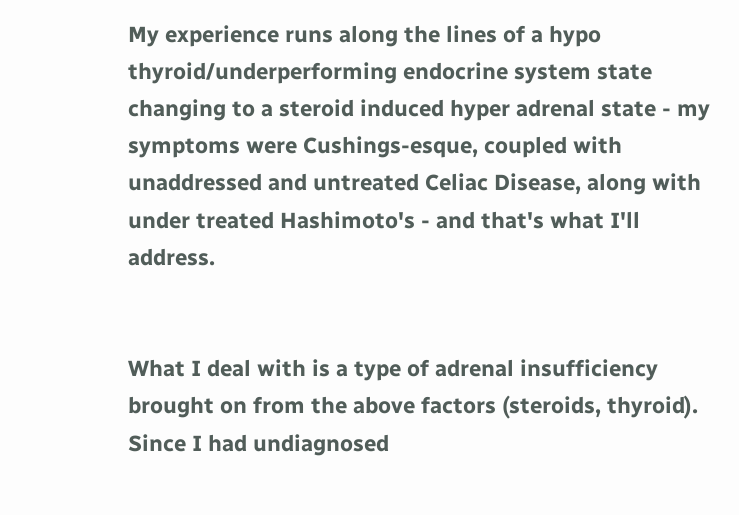My experience runs along the lines of a hypo thyroid/underperforming endocrine system state changing to a steroid induced hyper adrenal state - my symptoms were Cushings-esque, coupled with unaddressed and untreated Celiac Disease, along with under treated Hashimoto's - and that's what I'll address.


What I deal with is a type of adrenal insufficiency brought on from the above factors (steroids, thyroid). Since I had undiagnosed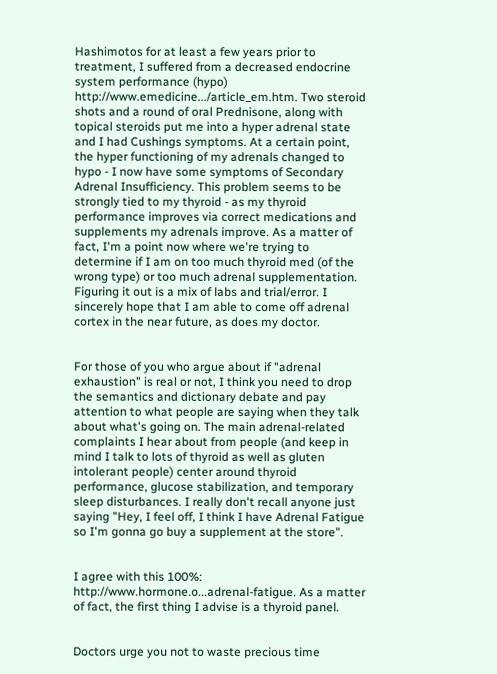Hashimotos for at least a few years prior to treatment, I suffered from a decreased endocrine system performance (hypo) http://www.emedicine.../article_em.htm. Two steroid shots and a round of oral Prednisone, along with topical steroids put me into a hyper adrenal state and I had Cushings symptoms. At a certain point, the hyper functioning of my adrenals changed to hypo - I now have some symptoms of Secondary Adrenal Insufficiency. This problem seems to be strongly tied to my thyroid - as my thyroid performance improves via correct medications and supplements my adrenals improve. As a matter of fact, I'm a point now where we're trying to determine if I am on too much thyroid med (of the wrong type) or too much adrenal supplementation. Figuring it out is a mix of labs and trial/error. I sincerely hope that I am able to come off adrenal cortex in the near future, as does my doctor.


For those of you who argue about if "adrenal exhaustion" is real or not, I think you need to drop the semantics and dictionary debate and pay attention to what people are saying when they talk about what's going on. The main adrenal-related complaints I hear about from people (and keep in mind I talk to lots of thyroid as well as gluten intolerant people) center around thyroid performance, glucose stabilization, and temporary sleep disturbances. I really don't recall anyone just saying "Hey, I feel off, I think I have Adrenal Fatigue so I'm gonna go buy a supplement at the store".


I agree with this 100%: http://www.hormone.o...adrenal-fatigue. As a matter of fact, the first thing I advise is a thyroid panel.


Doctors urge you not to waste precious time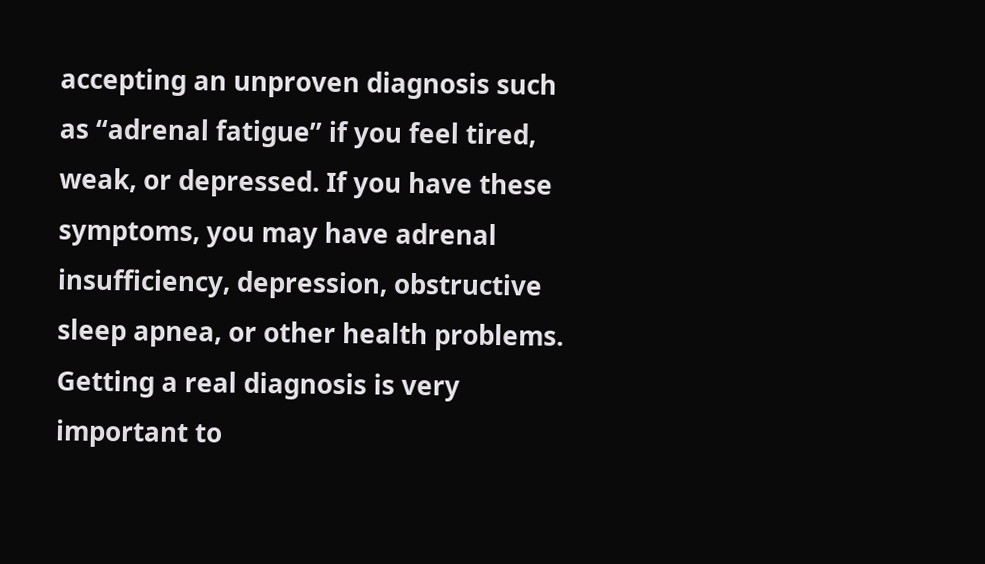accepting an unproven diagnosis such as “adrenal fatigue” if you feel tired, weak, or depressed. If you have these symptoms, you may have adrenal insufficiency, depression, obstructive sleep apnea, or other health problems. Getting a real diagnosis is very important to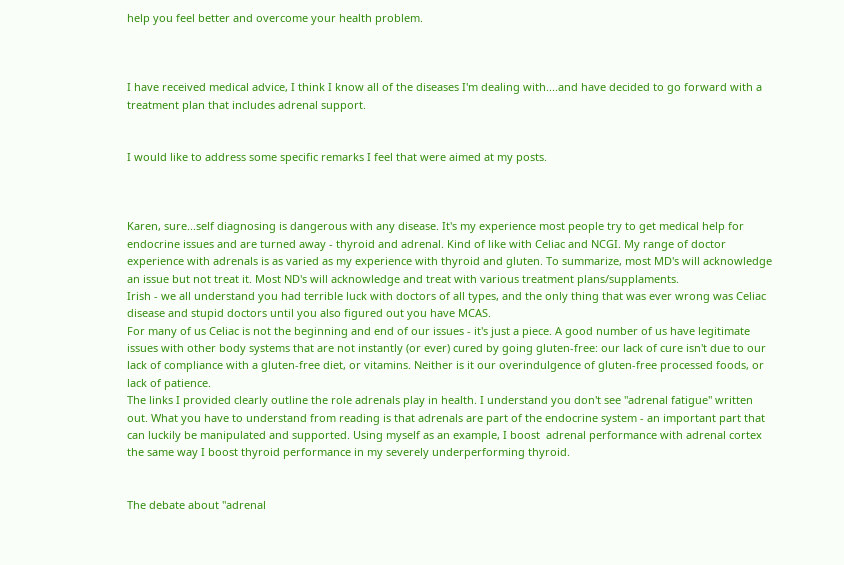help you feel better and overcome your health problem.



I have received medical advice, I think I know all of the diseases I'm dealing with....and have decided to go forward with a treatment plan that includes adrenal support.


I would like to address some specific remarks I feel that were aimed at my posts.



Karen, sure...self diagnosing is dangerous with any disease. It's my experience most people try to get medical help for endocrine issues and are turned away - thyroid and adrenal. Kind of like with Celiac and NCGI. My range of doctor experience with adrenals is as varied as my experience with thyroid and gluten. To summarize, most MD's will acknowledge an issue but not treat it. Most ND's will acknowledge and treat with various treatment plans/supplaments.
Irish - we all understand you had terrible luck with doctors of all types, and the only thing that was ever wrong was Celiac disease and stupid doctors until you also figured out you have MCAS.
For many of us Celiac is not the beginning and end of our issues - it's just a piece. A good number of us have legitimate issues with other body systems that are not instantly (or ever) cured by going gluten-free: our lack of cure isn't due to our lack of compliance with a gluten-free diet, or vitamins. Neither is it our overindulgence of gluten-free processed foods, or lack of patience.
The links I provided clearly outline the role adrenals play in health. I understand you don't see "adrenal fatigue" written out. What you have to understand from reading is that adrenals are part of the endocrine system - an important part that can luckily be manipulated and supported. Using myself as an example, I boost  adrenal performance with adrenal cortex the same way I boost thyroid performance in my severely underperforming thyroid.


The debate about "adrenal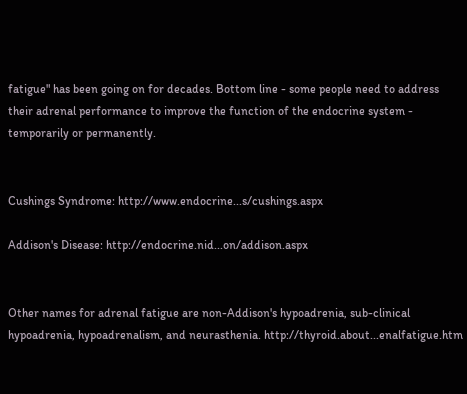fatigue" has been going on for decades. Bottom line - some people need to address their adrenal performance to improve the function of the endocrine system - temporarily or permanently.


Cushings Syndrome: http://www.endocrine...s/cushings.aspx

Addison's Disease: http://endocrine.nid...on/addison.aspx


Other names for adrenal fatigue are non-Addison's hypoadrenia, sub-clinical hypoadrenia, hypoadrenalism, and neurasthenia. http://thyroid.about...enalfatigue.htm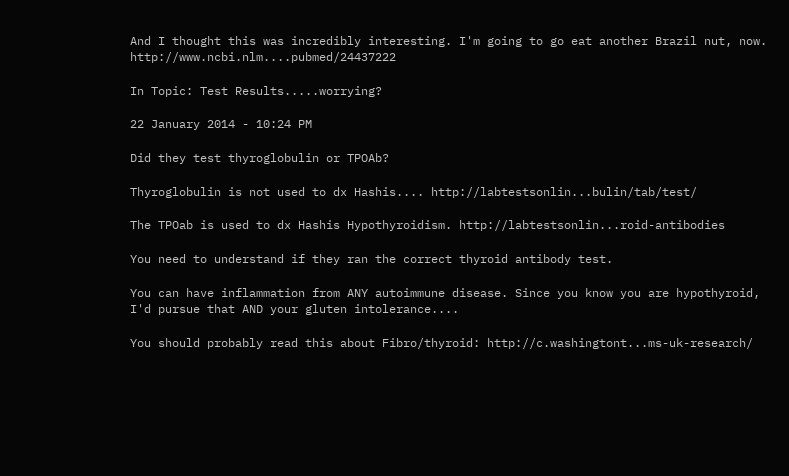And I thought this was incredibly interesting. I'm going to go eat another Brazil nut, now. http://www.ncbi.nlm....pubmed/24437222

In Topic: Test Results.....worrying?

22 January 2014 - 10:24 PM

Did they test thyroglobulin or TPOAb?

Thyroglobulin is not used to dx Hashis.... http://labtestsonlin...bulin/tab/test/

The TPOab is used to dx Hashis Hypothyroidism. http://labtestsonlin...roid-antibodies

You need to understand if they ran the correct thyroid antibody test.

You can have inflammation from ANY autoimmune disease. Since you know you are hypothyroid, I'd pursue that AND your gluten intolerance....

You should probably read this about Fibro/thyroid: http://c.washingtont...ms-uk-research/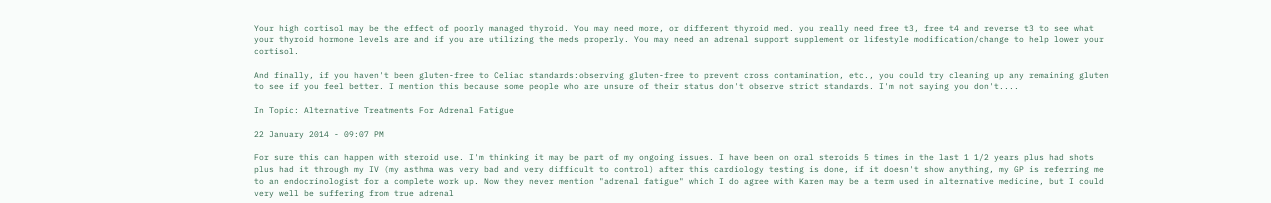Your high cortisol may be the effect of poorly managed thyroid. You may need more, or different thyroid med. you really need free t3, free t4 and reverse t3 to see what your thyroid hormone levels are and if you are utilizing the meds properly. You may need an adrenal support supplement or lifestyle modification/change to help lower your cortisol.

And finally, if you haven't been gluten-free to Celiac standards:observing gluten-free to prevent cross contamination, etc., you could try cleaning up any remaining gluten to see if you feel better. I mention this because some people who are unsure of their status don't observe strict standards. I'm not saying you don't....

In Topic: Alternative Treatments For Adrenal Fatigue

22 January 2014 - 09:07 PM

For sure this can happen with steroid use. I'm thinking it may be part of my ongoing issues. I have been on oral steroids 5 times in the last 1 1/2 years plus had shots plus had it through my IV (my asthma was very bad and very difficult to control) after this cardiology testing is done, if it doesn't show anything, my GP is referring me to an endocrinologist for a complete work up. Now they never mention "adrenal fatigue" which I do agree with Karen may be a term used in alternative medicine, but I could very well be suffering from true adrenal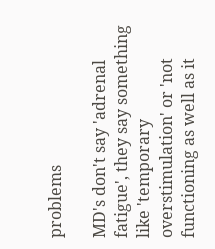problems

MD's don't say 'adrenal fatigue', they say something like 'temporary overstimulation' or 'not functioning as well as it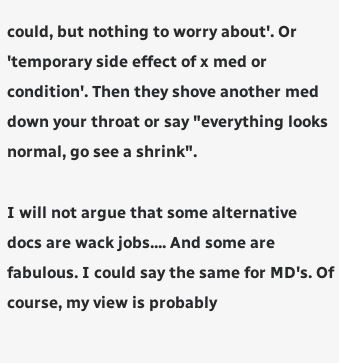could, but nothing to worry about'. Or 'temporary side effect of x med or condition'. Then they shove another med down your throat or say "everything looks normal, go see a shrink".

I will not argue that some alternative docs are wack jobs.... And some are fabulous. I could say the same for MD's. Of course, my view is probably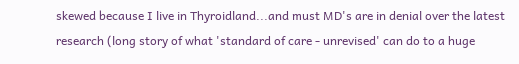skewed because I live in Thyroidland...and must MD's are in denial over the latest research (long story of what 'standard of care - unrevised' can do to a huge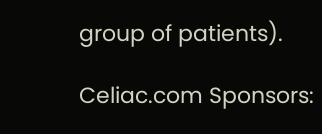group of patients).

Celiac.com Sponsors: